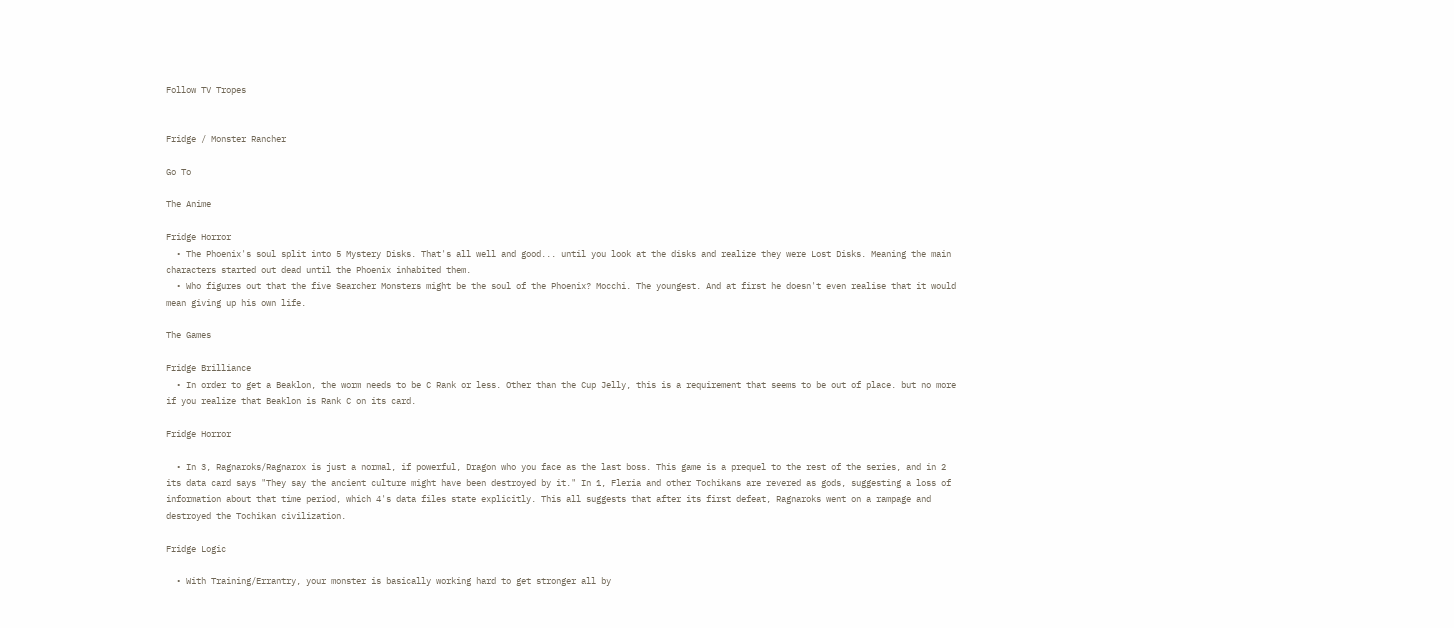Follow TV Tropes


Fridge / Monster Rancher

Go To

The Anime

Fridge Horror
  • The Phoenix's soul split into 5 Mystery Disks. That's all well and good... until you look at the disks and realize they were Lost Disks. Meaning the main characters started out dead until the Phoenix inhabited them.
  • Who figures out that the five Searcher Monsters might be the soul of the Phoenix? Mocchi. The youngest. And at first he doesn't even realise that it would mean giving up his own life.

The Games

Fridge Brilliance
  • In order to get a Beaklon, the worm needs to be C Rank or less. Other than the Cup Jelly, this is a requirement that seems to be out of place. but no more if you realize that Beaklon is Rank C on its card.

Fridge Horror

  • In 3, Ragnaroks/Ragnarox is just a normal, if powerful, Dragon who you face as the last boss. This game is a prequel to the rest of the series, and in 2 its data card says "They say the ancient culture might have been destroyed by it." In 1, Fleria and other Tochikans are revered as gods, suggesting a loss of information about that time period, which 4's data files state explicitly. This all suggests that after its first defeat, Ragnaroks went on a rampage and destroyed the Tochikan civilization.

Fridge Logic

  • With Training/Errantry, your monster is basically working hard to get stronger all by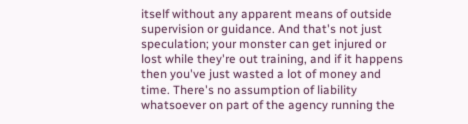itself without any apparent means of outside supervision or guidance. And that's not just speculation; your monster can get injured or lost while they're out training, and if it happens then you've just wasted a lot of money and time. There's no assumption of liability whatsoever on part of the agency running the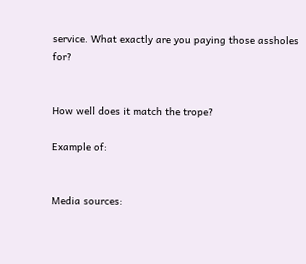service. What exactly are you paying those assholes for?


How well does it match the trope?

Example of:


Media sources: